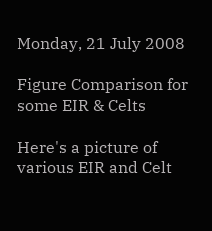Monday, 21 July 2008

Figure Comparison for some EIR & Celts

Here's a picture of various EIR and Celt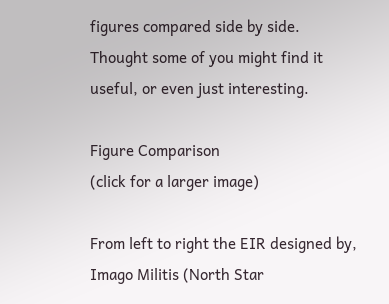figures compared side by side. Thought some of you might find it useful, or even just interesting.

Figure Comparison
(click for a larger image)

From left to right the EIR designed by, Imago Militis (North Star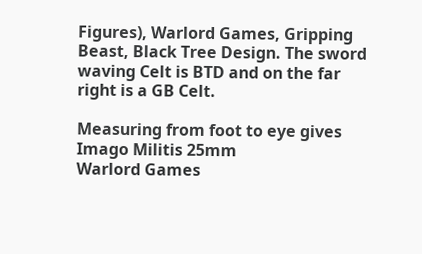Figures), Warlord Games, Gripping Beast, Black Tree Design. The sword waving Celt is BTD and on the far right is a GB Celt.

Measuring from foot to eye gives
Imago Militis 25mm
Warlord Games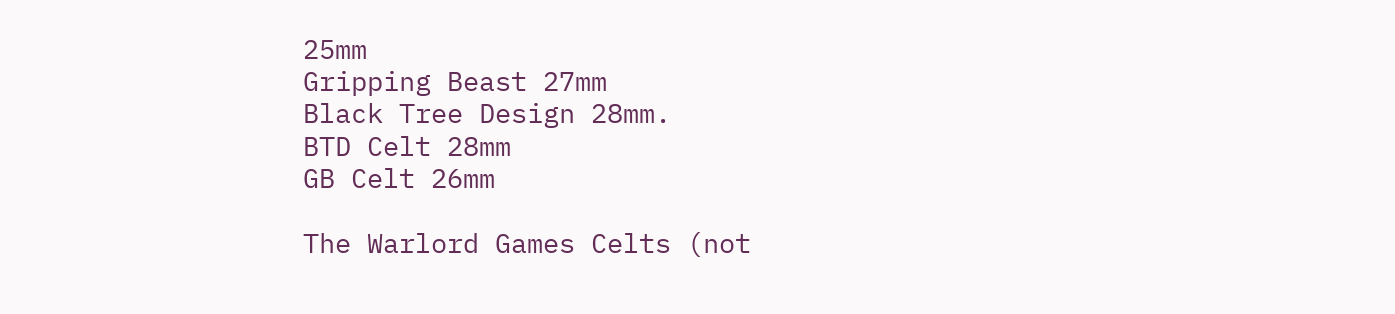25mm
Gripping Beast 27mm
Black Tree Design 28mm.
BTD Celt 28mm
GB Celt 26mm

The Warlord Games Celts (not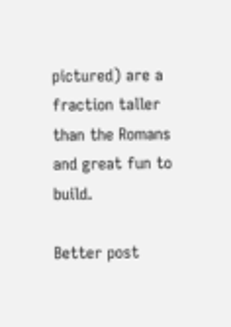pictured) are a fraction taller than the Romans and great fun to build.

Better post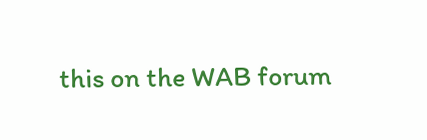this on the WAB forum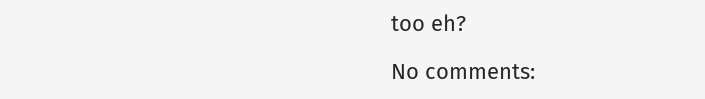too eh?

No comments: